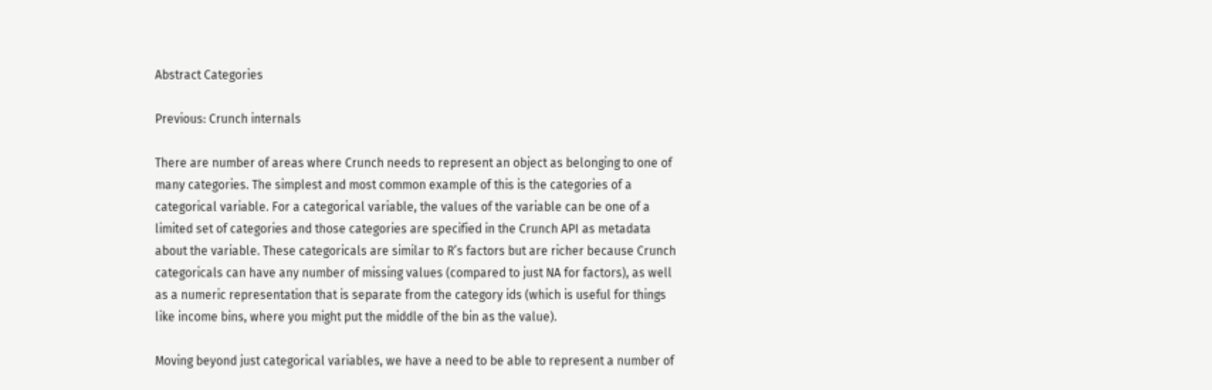Abstract Categories

Previous: Crunch internals

There are number of areas where Crunch needs to represent an object as belonging to one of many categories. The simplest and most common example of this is the categories of a categorical variable. For a categorical variable, the values of the variable can be one of a limited set of categories and those categories are specified in the Crunch API as metadata about the variable. These categoricals are similar to R’s factors but are richer because Crunch categoricals can have any number of missing values (compared to just NA for factors), as well as a numeric representation that is separate from the category ids (which is useful for things like income bins, where you might put the middle of the bin as the value).

Moving beyond just categorical variables, we have a need to be able to represent a number of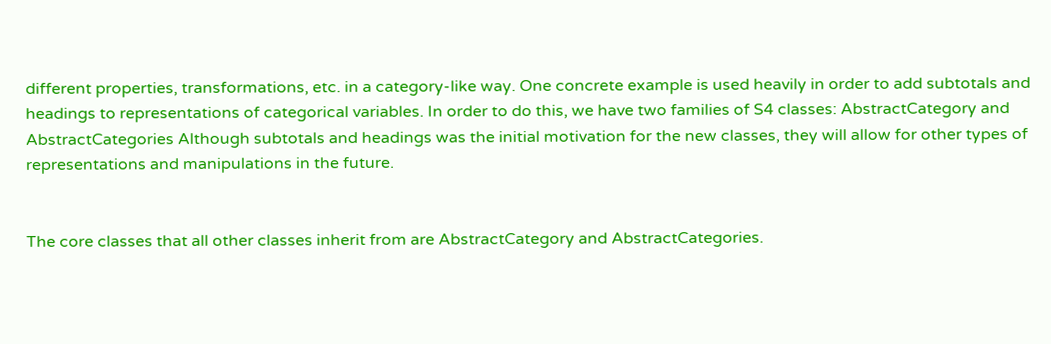different properties, transformations, etc. in a category-like way. One concrete example is used heavily in order to add subtotals and headings to representations of categorical variables. In order to do this, we have two families of S4 classes: AbstractCategory and AbstractCategories Although subtotals and headings was the initial motivation for the new classes, they will allow for other types of representations and manipulations in the future.


The core classes that all other classes inherit from are AbstractCategory and AbstractCategories.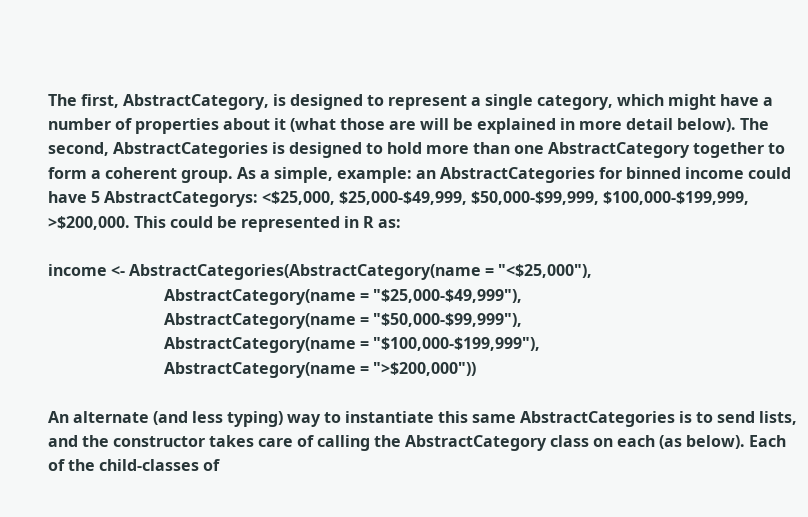The first, AbstractCategory, is designed to represent a single category, which might have a number of properties about it (what those are will be explained in more detail below). The second, AbstractCategories is designed to hold more than one AbstractCategory together to form a coherent group. As a simple, example: an AbstractCategories for binned income could have 5 AbstractCategorys: <$25,000, $25,000-$49,999, $50,000-$99,999, $100,000-$199,999, >$200,000. This could be represented in R as:

income <- AbstractCategories(AbstractCategory(name = "<$25,000"),
                             AbstractCategory(name = "$25,000-$49,999"),
                             AbstractCategory(name = "$50,000-$99,999"),
                             AbstractCategory(name = "$100,000-$199,999"),
                             AbstractCategory(name = ">$200,000"))

An alternate (and less typing) way to instantiate this same AbstractCategories is to send lists, and the constructor takes care of calling the AbstractCategory class on each (as below). Each of the child-classes of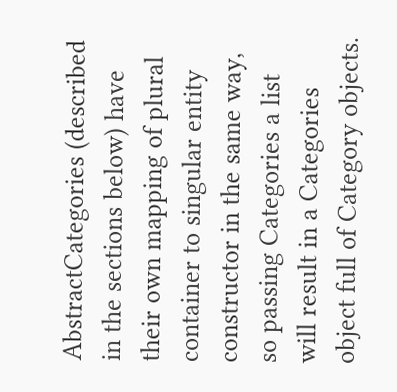AbstractCategories (described in the sections below) have their own mapping of plural container to singular entity constructor in the same way, so passing Categories a list will result in a Categories object full of Category objects.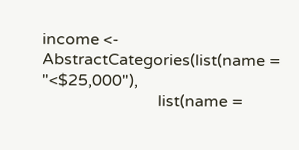income <- AbstractCategories(list(name = "<$25,000"),
                             list(name =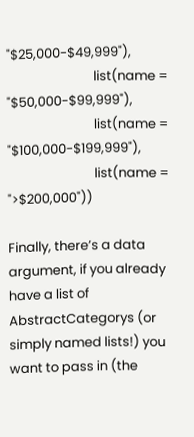"$25,000-$49,999"),
                             list(name = "$50,000-$99,999"),
                             list(name = "$100,000-$199,999"),
                             list(name = ">$200,000"))

Finally, there’s a data argument, if you already have a list of AbstractCategorys (or simply named lists!) you want to pass in (the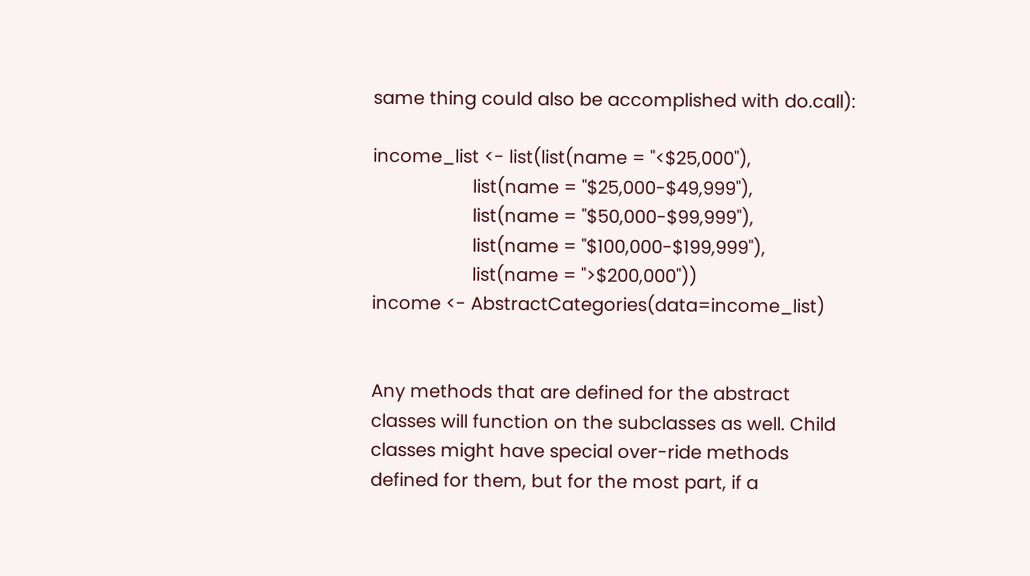same thing could also be accomplished with do.call):

income_list <- list(list(name = "<$25,000"),
                    list(name = "$25,000-$49,999"),
                    list(name = "$50,000-$99,999"),
                    list(name = "$100,000-$199,999"),
                    list(name = ">$200,000"))
income <- AbstractCategories(data=income_list)


Any methods that are defined for the abstract classes will function on the subclasses as well. Child classes might have special over-ride methods defined for them, but for the most part, if a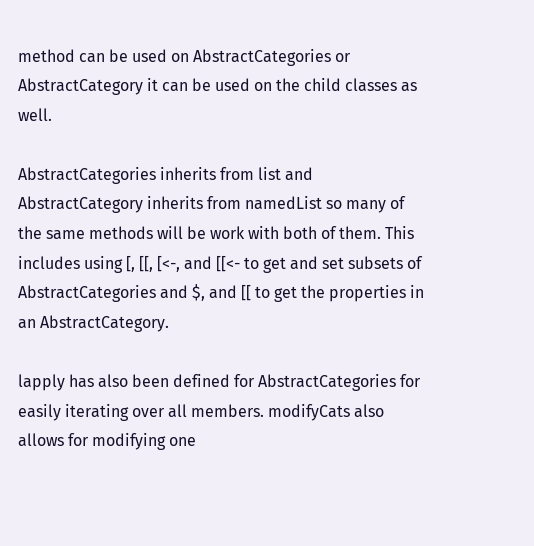method can be used on AbstractCategories or AbstractCategory it can be used on the child classes as well.

AbstractCategories inherits from list and AbstractCategory inherits from namedList so many of the same methods will be work with both of them. This includes using [, [[, [<-, and [[<- to get and set subsets of AbstractCategories and $, and [[ to get the properties in an AbstractCategory.

lapply has also been defined for AbstractCategories for easily iterating over all members. modifyCats also allows for modifying one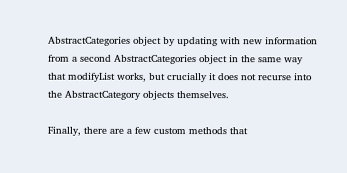AbstractCategories object by updating with new information from a second AbstractCategories object in the same way that modifyList works, but crucially it does not recurse into the AbstractCategory objects themselves.

Finally, there are a few custom methods that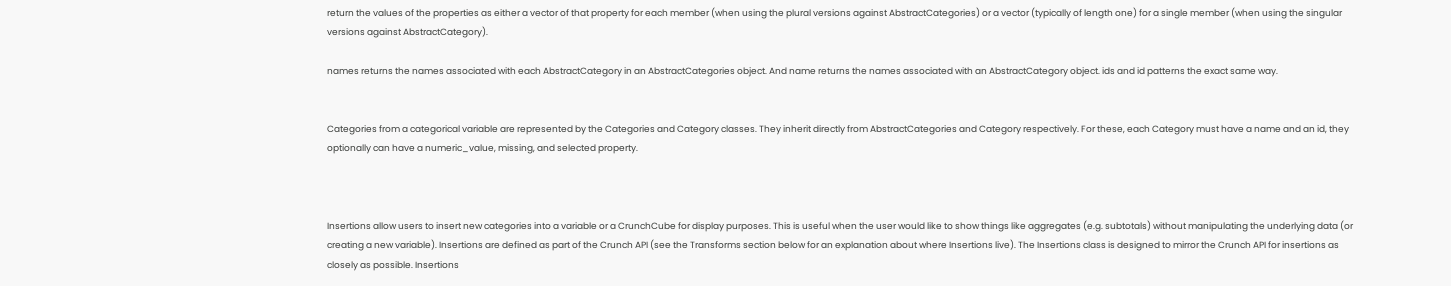return the values of the properties as either a vector of that property for each member (when using the plural versions against AbstractCategories) or a vector (typically of length one) for a single member (when using the singular versions against AbstractCategory).

names returns the names associated with each AbstractCategory in an AbstractCategories object. And name returns the names associated with an AbstractCategory object. ids and id patterns the exact same way.


Categories from a categorical variable are represented by the Categories and Category classes. They inherit directly from AbstractCategories and Category respectively. For these, each Category must have a name and an id, they optionally can have a numeric_value, missing, and selected property.



Insertions allow users to insert new categories into a variable or a CrunchCube for display purposes. This is useful when the user would like to show things like aggregates (e.g. subtotals) without manipulating the underlying data (or creating a new variable). Insertions are defined as part of the Crunch API (see the Transforms section below for an explanation about where Insertions live). The Insertions class is designed to mirror the Crunch API for insertions as closely as possible. Insertions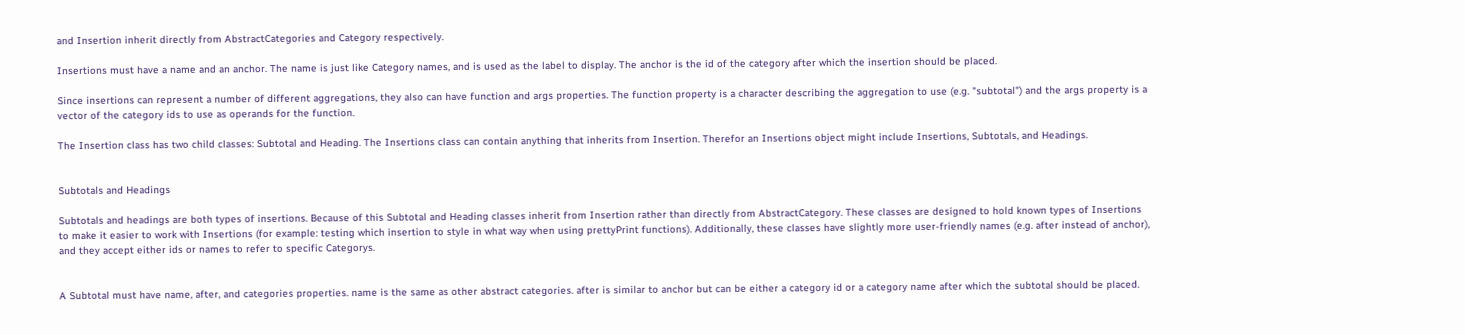and Insertion inherit directly from AbstractCategories and Category respectively.

Insertions must have a name and an anchor. The name is just like Category names, and is used as the label to display. The anchor is the id of the category after which the insertion should be placed.

Since insertions can represent a number of different aggregations, they also can have function and args properties. The function property is a character describing the aggregation to use (e.g. "subtotal") and the args property is a vector of the category ids to use as operands for the function.

The Insertion class has two child classes: Subtotal and Heading. The Insertions class can contain anything that inherits from Insertion. Therefor an Insertions object might include Insertions, Subtotals, and Headings.


Subtotals and Headings

Subtotals and headings are both types of insertions. Because of this Subtotal and Heading classes inherit from Insertion rather than directly from AbstractCategory. These classes are designed to hold known types of Insertions to make it easier to work with Insertions (for example: testing which insertion to style in what way when using prettyPrint functions). Additionally, these classes have slightly more user-friendly names (e.g. after instead of anchor), and they accept either ids or names to refer to specific Categorys.


A Subtotal must have name, after, and categories properties. name is the same as other abstract categories. after is similar to anchor but can be either a category id or a category name after which the subtotal should be placed.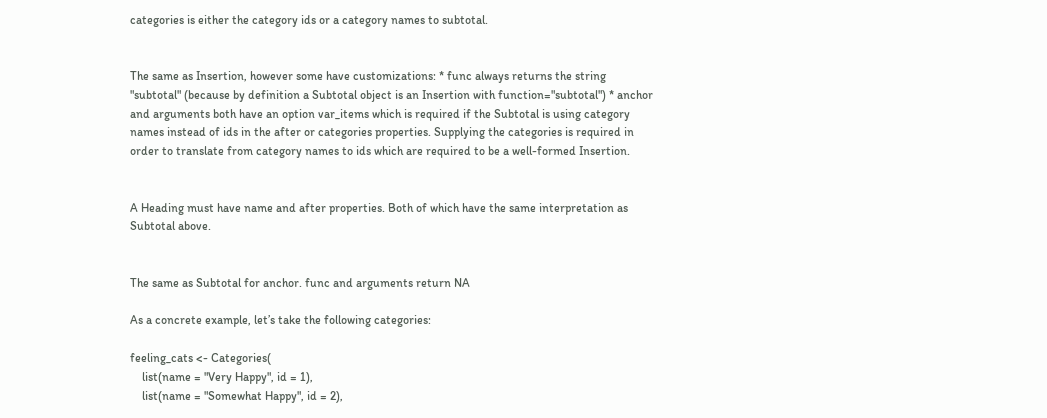categories is either the category ids or a category names to subtotal.


The same as Insertion, however some have customizations: * func always returns the string "subtotal" (because by definition a Subtotal object is an Insertion with function="subtotal") * anchor and arguments both have an option var_items which is required if the Subtotal is using category names instead of ids in the after or categories properties. Supplying the categories is required in order to translate from category names to ids which are required to be a well-formed Insertion.


A Heading must have name and after properties. Both of which have the same interpretation as Subtotal above.


The same as Subtotal for anchor. func and arguments return NA

As a concrete example, let’s take the following categories:

feeling_cats <- Categories(
    list(name = "Very Happy", id = 1),
    list(name = "Somewhat Happy", id = 2),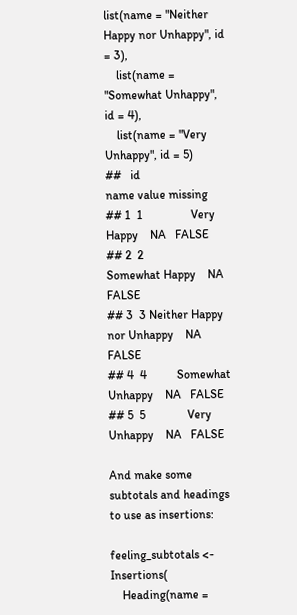list(name = "Neither Happy nor Unhappy", id = 3),
    list(name = "Somewhat Unhappy", id = 4),
    list(name = "Very Unhappy", id = 5)
##   id                      name value missing
## 1  1                Very Happy    NA   FALSE
## 2  2            Somewhat Happy    NA   FALSE
## 3  3 Neither Happy nor Unhappy    NA   FALSE
## 4  4          Somewhat Unhappy    NA   FALSE
## 5  5              Very Unhappy    NA   FALSE

And make some subtotals and headings to use as insertions:

feeling_subtotals <- Insertions(
    Heading(name =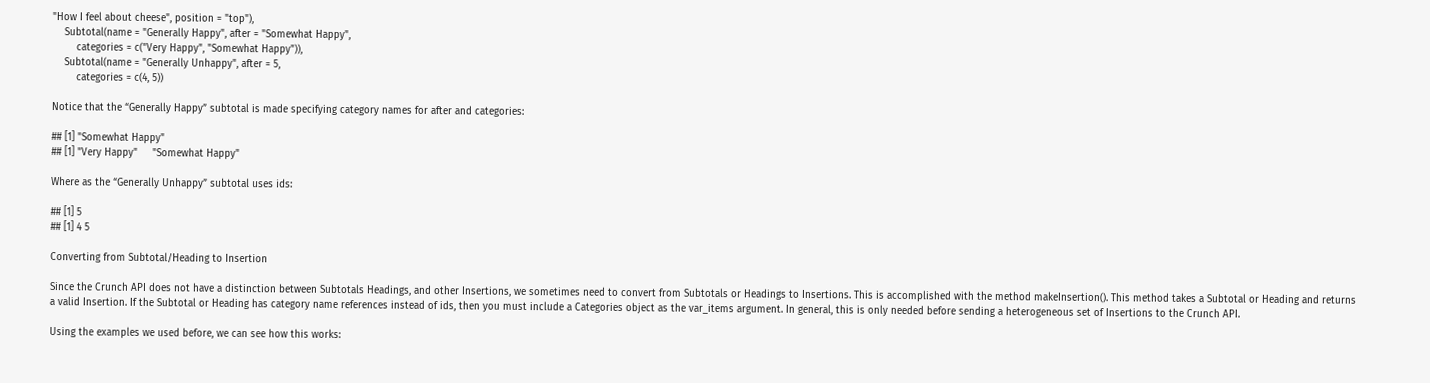"How I feel about cheese", position = "top"),
    Subtotal(name = "Generally Happy", after = "Somewhat Happy",
        categories = c("Very Happy", "Somewhat Happy")),
    Subtotal(name = "Generally Unhappy", after = 5,
        categories = c(4, 5))

Notice that the “Generally Happy” subtotal is made specifying category names for after and categories:

## [1] "Somewhat Happy"
## [1] "Very Happy"     "Somewhat Happy"

Where as the “Generally Unhappy” subtotal uses ids:

## [1] 5
## [1] 4 5

Converting from Subtotal/Heading to Insertion

Since the Crunch API does not have a distinction between Subtotals Headings, and other Insertions, we sometimes need to convert from Subtotals or Headings to Insertions. This is accomplished with the method makeInsertion(). This method takes a Subtotal or Heading and returns a valid Insertion. If the Subtotal or Heading has category name references instead of ids, then you must include a Categories object as the var_items argument. In general, this is only needed before sending a heterogeneous set of Insertions to the Crunch API.

Using the examples we used before, we can see how this works: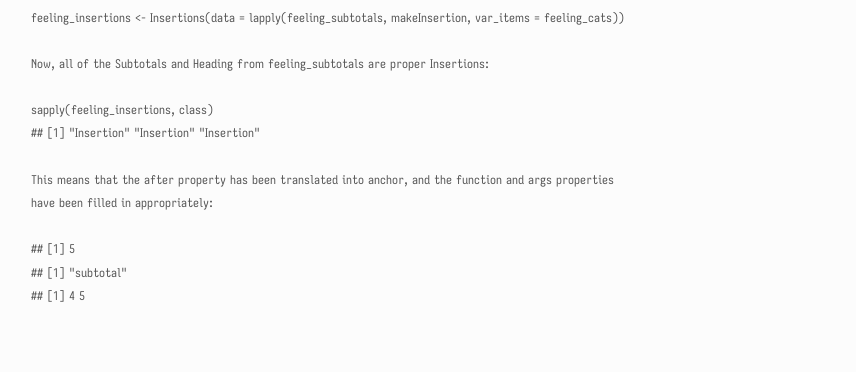feeling_insertions <- Insertions(data = lapply(feeling_subtotals, makeInsertion, var_items = feeling_cats))

Now, all of the Subtotals and Heading from feeling_subtotals are proper Insertions:

sapply(feeling_insertions, class)
## [1] "Insertion" "Insertion" "Insertion"

This means that the after property has been translated into anchor, and the function and args properties have been filled in appropriately:

## [1] 5
## [1] "subtotal"
## [1] 4 5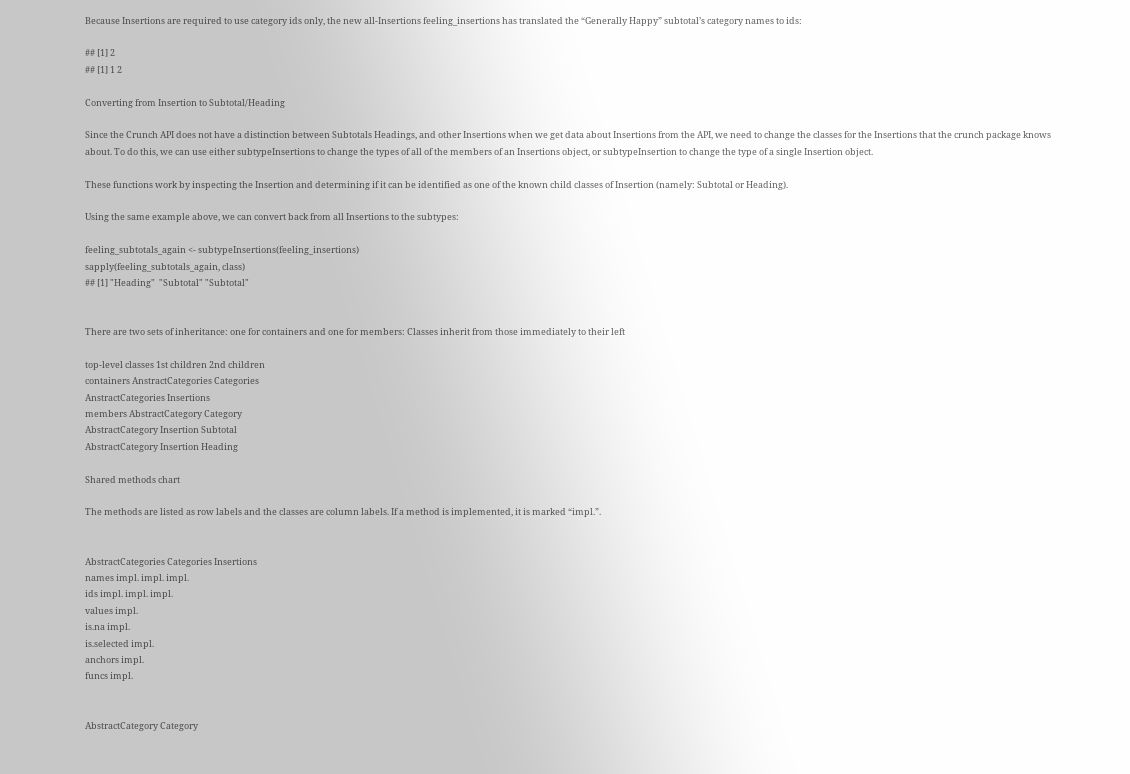Because Insertions are required to use category ids only, the new all-Insertions feeling_insertions has translated the “Generally Happy” subtotal’s category names to ids:

## [1] 2
## [1] 1 2

Converting from Insertion to Subtotal/Heading

Since the Crunch API does not have a distinction between Subtotals Headings, and other Insertions when we get data about Insertions from the API, we need to change the classes for the Insertions that the crunch package knows about. To do this, we can use either subtypeInsertions to change the types of all of the members of an Insertions object, or subtypeInsertion to change the type of a single Insertion object.

These functions work by inspecting the Insertion and determining if it can be identified as one of the known child classes of Insertion (namely: Subtotal or Heading).

Using the same example above, we can convert back from all Insertions to the subtypes:

feeling_subtotals_again <- subtypeInsertions(feeling_insertions)
sapply(feeling_subtotals_again, class)
## [1] "Heading"  "Subtotal" "Subtotal"


There are two sets of inheritance: one for containers and one for members: Classes inherit from those immediately to their left

top-level classes 1st children 2nd children
containers AnstractCategories Categories
AnstractCategories Insertions
members AbstractCategory Category
AbstractCategory Insertion Subtotal
AbstractCategory Insertion Heading

Shared methods chart

The methods are listed as row labels and the classes are column labels. If a method is implemented, it is marked “impl.”.


AbstractCategories Categories Insertions
names impl. impl. impl.
ids impl. impl. impl.
values impl.
is.na impl.
is.selected impl.
anchors impl.
funcs impl.


AbstractCategory Category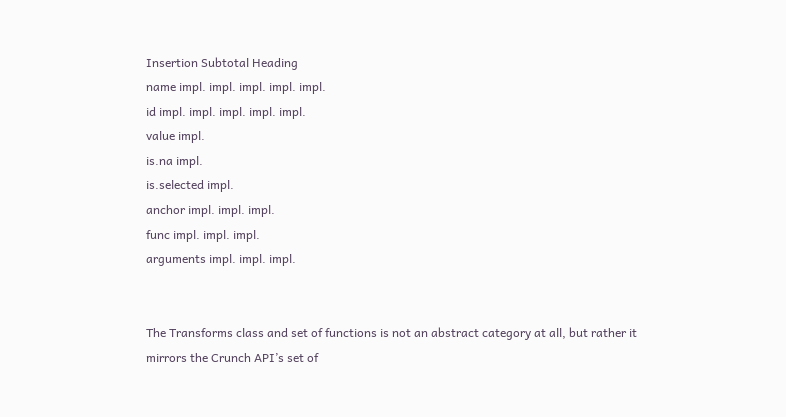Insertion Subtotal Heading
name impl. impl. impl. impl. impl.
id impl. impl. impl. impl. impl.
value impl.
is.na impl.
is.selected impl.
anchor impl. impl. impl.
func impl. impl. impl.
arguments impl. impl. impl.


The Transforms class and set of functions is not an abstract category at all, but rather it mirrors the Crunch API’s set of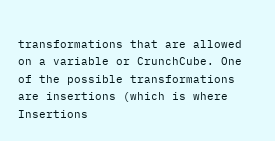transformations that are allowed on a variable or CrunchCube. One of the possible transformations are insertions (which is where Insertions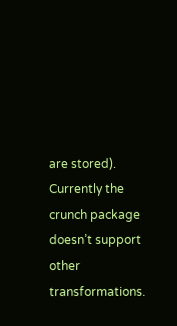are stored). Currently the crunch package doesn’t support other transformations.